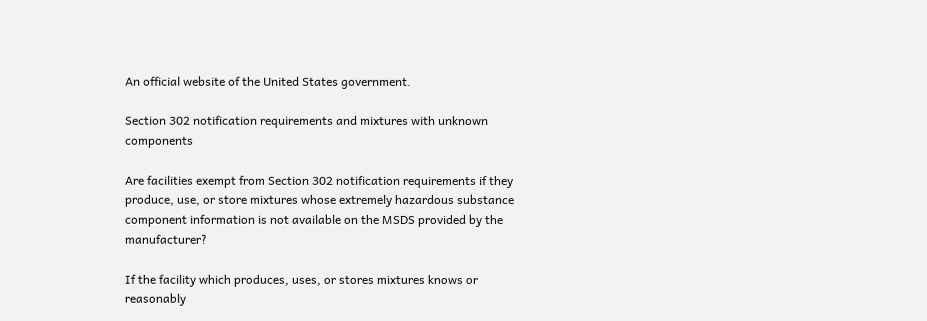An official website of the United States government.

Section 302 notification requirements and mixtures with unknown components

Are facilities exempt from Section 302 notification requirements if they produce, use, or store mixtures whose extremely hazardous substance component information is not available on the MSDS provided by the manufacturer?

If the facility which produces, uses, or stores mixtures knows or reasonably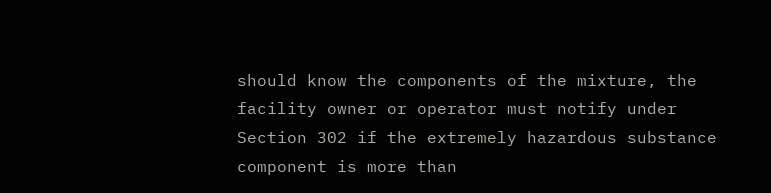should know the components of the mixture, the facility owner or operator must notify under Section 302 if the extremely hazardous substance component is more than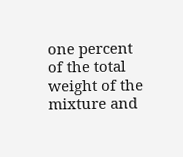one percent of the total weight of the mixture and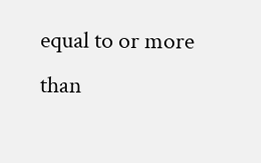equal to or more than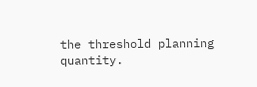the threshold planning quantity.